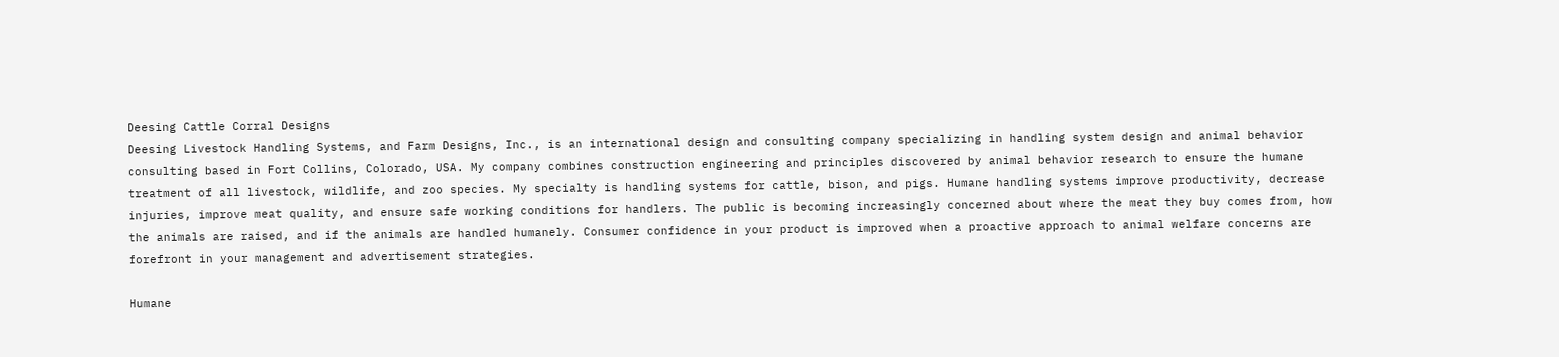Deesing Cattle Corral Designs
Deesing Livestock Handling Systems, and Farm Designs, Inc., is an international design and consulting company specializing in handling system design and animal behavior consulting based in Fort Collins, Colorado, USA. My company combines construction engineering and principles discovered by animal behavior research to ensure the humane treatment of all livestock, wildlife, and zoo species. My specialty is handling systems for cattle, bison, and pigs. Humane handling systems improve productivity, decrease injuries, improve meat quality, and ensure safe working conditions for handlers. The public is becoming increasingly concerned about where the meat they buy comes from, how the animals are raised, and if the animals are handled humanely. Consumer confidence in your product is improved when a proactive approach to animal welfare concerns are forefront in your management and advertisement strategies.

Humane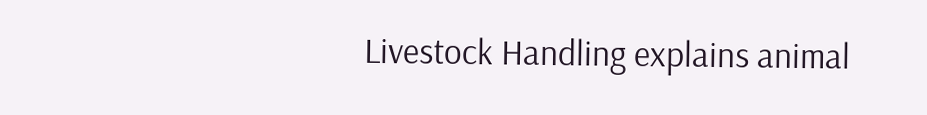Livestock Handling explains animal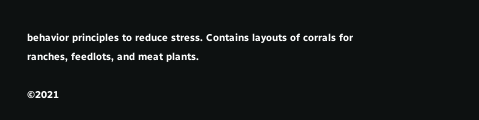behavior principles to reduce stress. Contains layouts of corrals for ranches, feedlots, and meat plants.

©2021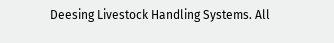Deesing Livestock Handling Systems. All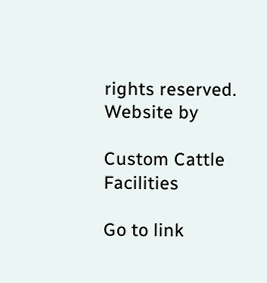rights reserved. Website by

Custom Cattle Facilities

Go to link